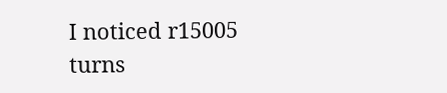I noticed r15005 turns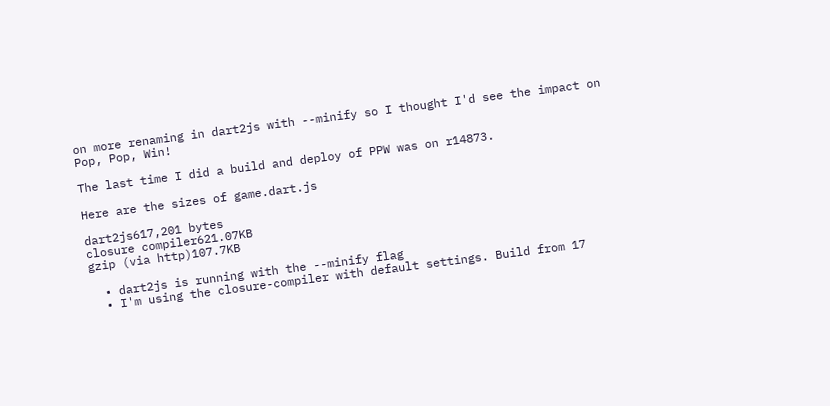on more renaming in dart2js with --minify so I thought I'd see the impact on Pop, Pop, Win!

The last time I did a build and deploy of PPW was on r14873.

Here are the sizes of game.dart.js

dart2js617,201 bytes
closure compiler621.07KB
gzip (via http)107.7KB

  • dart2js is running with the --minify flag
  • I'm using the closure-compiler with default settings. Build from 17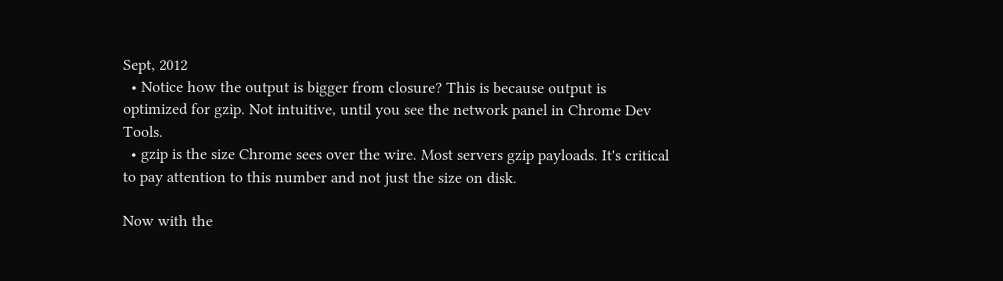Sept, 2012
  • Notice how the output is bigger from closure? This is because output is optimized for gzip. Not intuitive, until you see the network panel in Chrome Dev Tools.
  • gzip is the size Chrome sees over the wire. Most servers gzip payloads. It's critical to pay attention to this number and not just the size on disk.

Now with the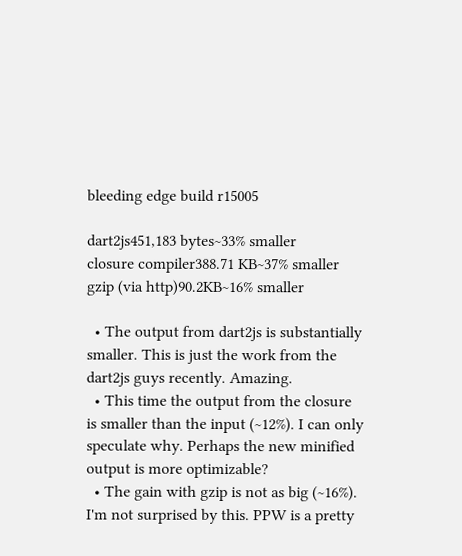bleeding edge build r15005

dart2js451,183 bytes~33% smaller
closure compiler388.71 KB~37% smaller
gzip (via http)90.2KB~16% smaller

  • The output from dart2js is substantially smaller. This is just the work from the dart2js guys recently. Amazing.
  • This time the output from the closure is smaller than the input (~12%). I can only speculate why. Perhaps the new minified output is more optimizable?
  • The gain with gzip is not as big (~16%). I'm not surprised by this. PPW is a pretty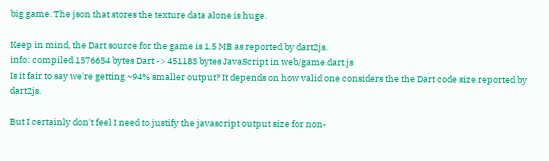big game. The json that stores the texture data alone is huge.

Keep in mind, the Dart source for the game is 1.5 MB as reported by dart2js.
info: compiled 1576654 bytes Dart -> 451183 bytes JavaScript in web/game.dart.js
Is it fair to say we're getting ~94% smaller output? It depends on how valid one considers the the Dart code size reported by dart2js.

But I certainly don't feel I need to justify the javascript output size for non-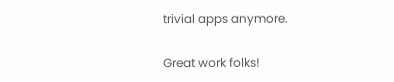trivial apps anymore.

Great work folks!